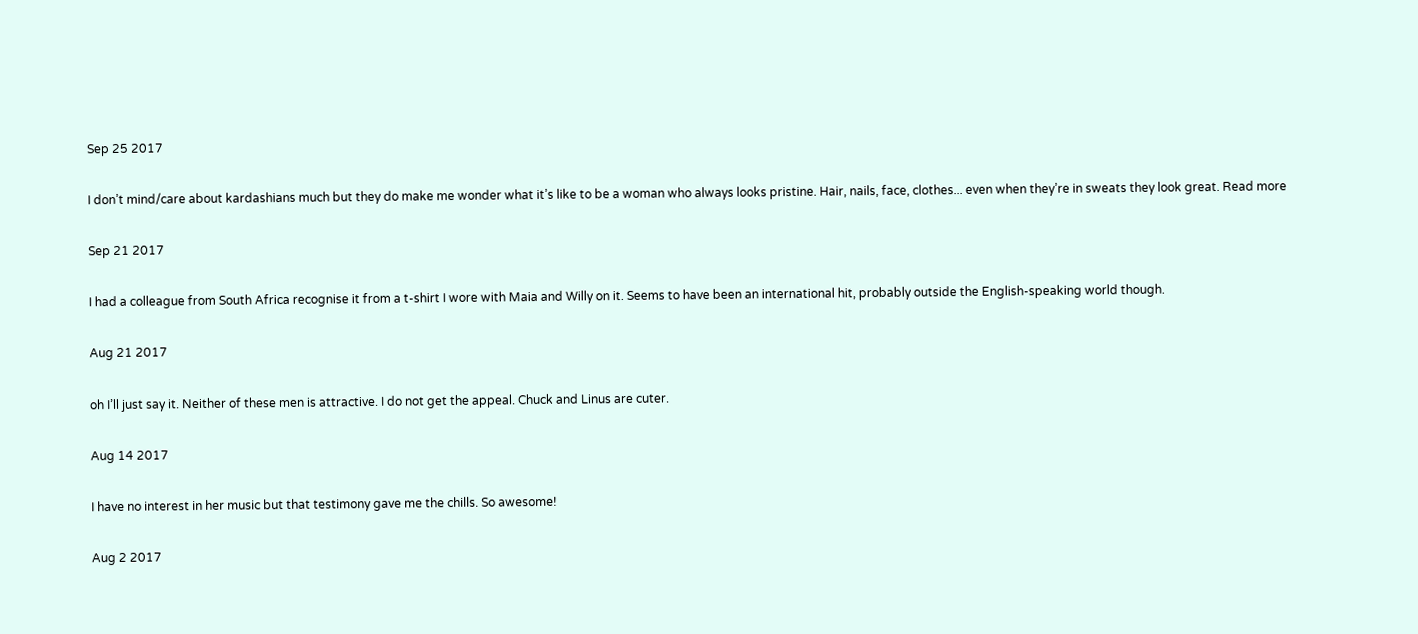Sep 25 2017

I don’t mind/care about kardashians much but they do make me wonder what it’s like to be a woman who always looks pristine. Hair, nails, face, clothes... even when they’re in sweats they look great. Read more

Sep 21 2017

I had a colleague from South Africa recognise it from a t-shirt I wore with Maia and Willy on it. Seems to have been an international hit, probably outside the English-speaking world though.

Aug 21 2017

oh I’ll just say it. Neither of these men is attractive. I do not get the appeal. Chuck and Linus are cuter.

Aug 14 2017

I have no interest in her music but that testimony gave me the chills. So awesome!

Aug 2 2017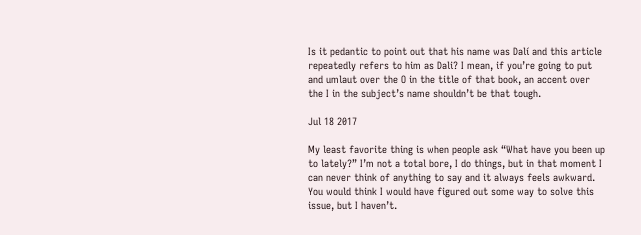Is it pedantic to point out that his name was Dalí and this article repeatedly refers to him as Dali? I mean, if you’re going to put and umlaut over the O in the title of that book, an accent over the I in the subject’s name shouldn’t be that tough.

Jul 18 2017

My least favorite thing is when people ask “What have you been up to lately?” I’m not a total bore, I do things, but in that moment I can never think of anything to say and it always feels awkward. You would think I would have figured out some way to solve this issue, but I haven’t.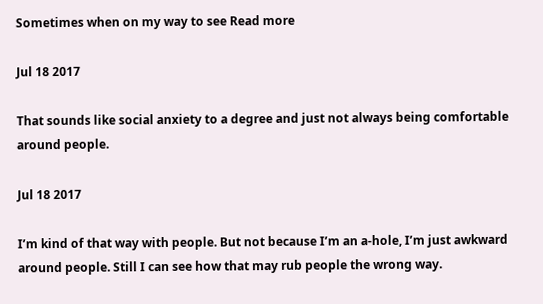Sometimes when on my way to see Read more

Jul 18 2017

That sounds like social anxiety to a degree and just not always being comfortable around people.

Jul 18 2017

I’m kind of that way with people. But not because I’m an a-hole, I’m just awkward around people. Still I can see how that may rub people the wrong way.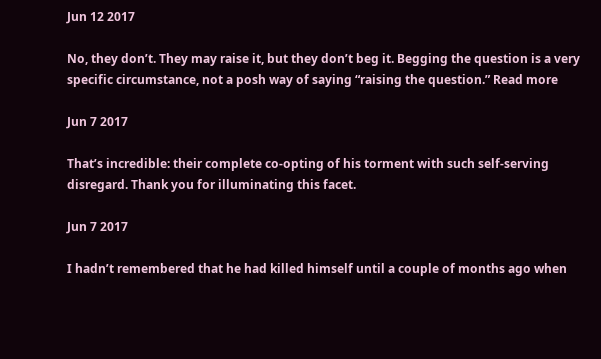Jun 12 2017

No, they don’t. They may raise it, but they don’t beg it. Begging the question is a very specific circumstance, not a posh way of saying “raising the question.” Read more

Jun 7 2017

That’s incredible: their complete co-opting of his torment with such self-serving disregard. Thank you for illuminating this facet.

Jun 7 2017

I hadn’t remembered that he had killed himself until a couple of months ago when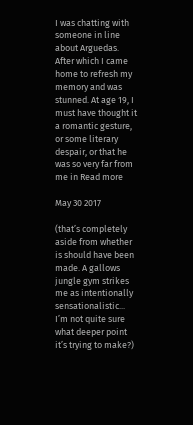I was chatting with someone in line about Arguedas. After which I came home to refresh my memory and was stunned. At age 19, I must have thought it a romantic gesture, or some literary despair, or that he was so very far from me in Read more

May 30 2017

(that’s completely aside from whether is should have been made. A gallows jungle gym strikes me as intentionally sensationalistic... I’m not quite sure what deeper point it’s trying to make?)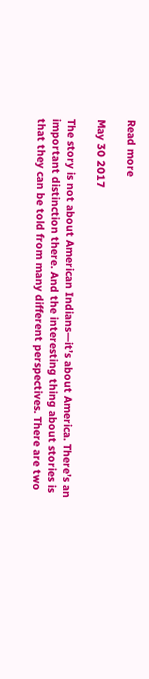Read more

May 30 2017

The story is not about American Indians—it’s about America. There’s an important distinction there. And the interesting thing about stories is that they can be told from many different perspectives. There are two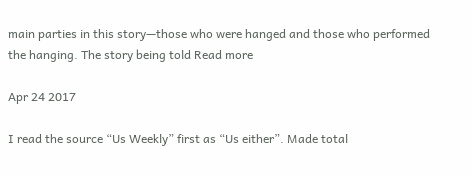main parties in this story—those who were hanged and those who performed the hanging. The story being told Read more

Apr 24 2017

I read the source “Us Weekly” first as “Us either”. Made total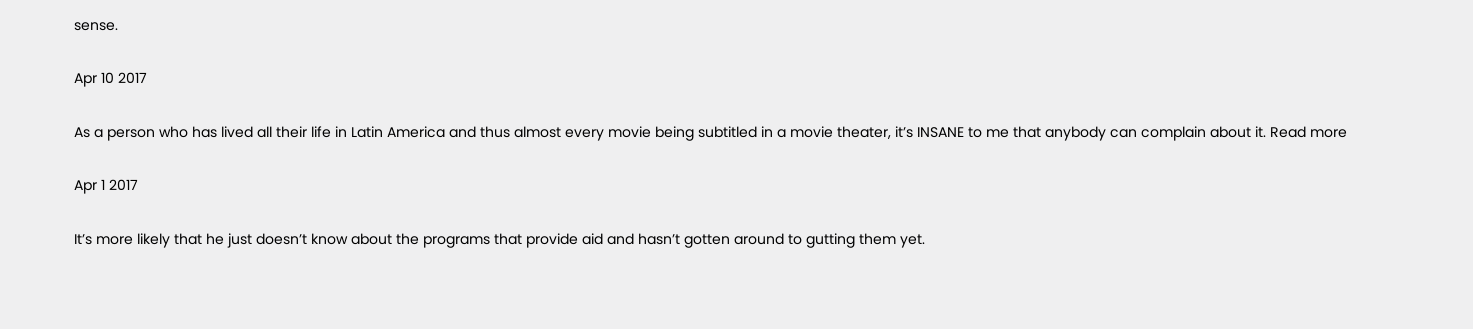sense.

Apr 10 2017

As a person who has lived all their life in Latin America and thus almost every movie being subtitled in a movie theater, it’s INSANE to me that anybody can complain about it. Read more

Apr 1 2017

It’s more likely that he just doesn’t know about the programs that provide aid and hasn’t gotten around to gutting them yet.